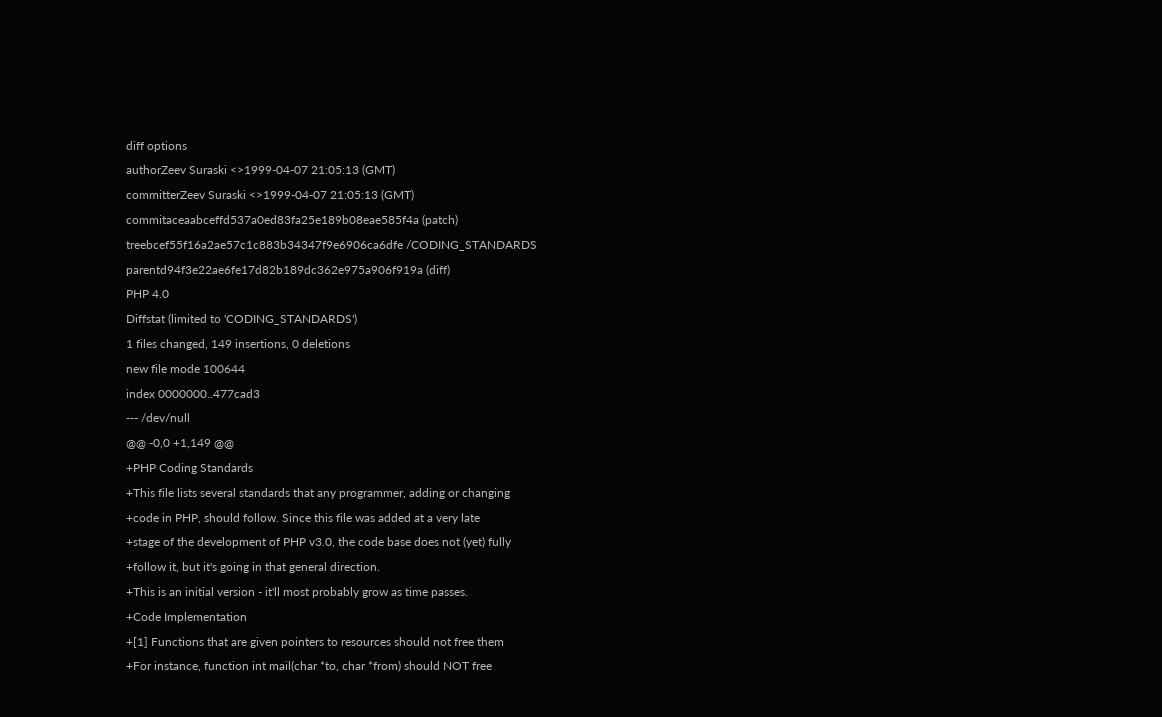diff options
authorZeev Suraski <>1999-04-07 21:05:13 (GMT)
committerZeev Suraski <>1999-04-07 21:05:13 (GMT)
commitaceaabceffd537a0ed83fa25e189b08eae585f4a (patch)
treebcef55f16a2ae57c1c883b34347f9e6906ca6dfe /CODING_STANDARDS
parentd94f3e22ae6fe17d82b189dc362e975a906f919a (diff)
PHP 4.0
Diffstat (limited to 'CODING_STANDARDS')
1 files changed, 149 insertions, 0 deletions
new file mode 100644
index 0000000..477cad3
--- /dev/null
@@ -0,0 +1,149 @@
+PHP Coding Standards
+This file lists several standards that any programmer, adding or changing
+code in PHP, should follow. Since this file was added at a very late
+stage of the development of PHP v3.0, the code base does not (yet) fully
+follow it, but it's going in that general direction.
+This is an initial version - it'll most probably grow as time passes.
+Code Implementation
+[1] Functions that are given pointers to resources should not free them
+For instance, function int mail(char *to, char *from) should NOT free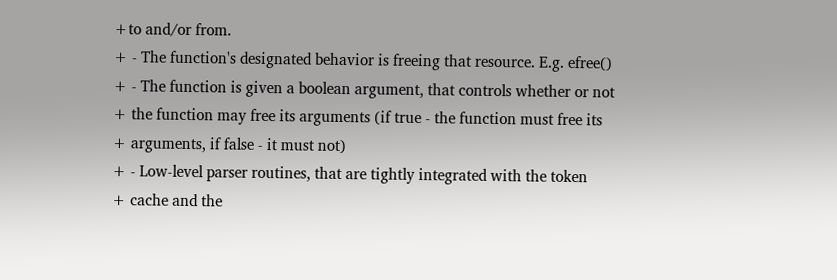+to and/or from.
+ - The function's designated behavior is freeing that resource. E.g. efree()
+ - The function is given a boolean argument, that controls whether or not
+ the function may free its arguments (if true - the function must free its
+ arguments, if false - it must not)
+ - Low-level parser routines, that are tightly integrated with the token
+ cache and the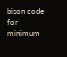bison code for minimum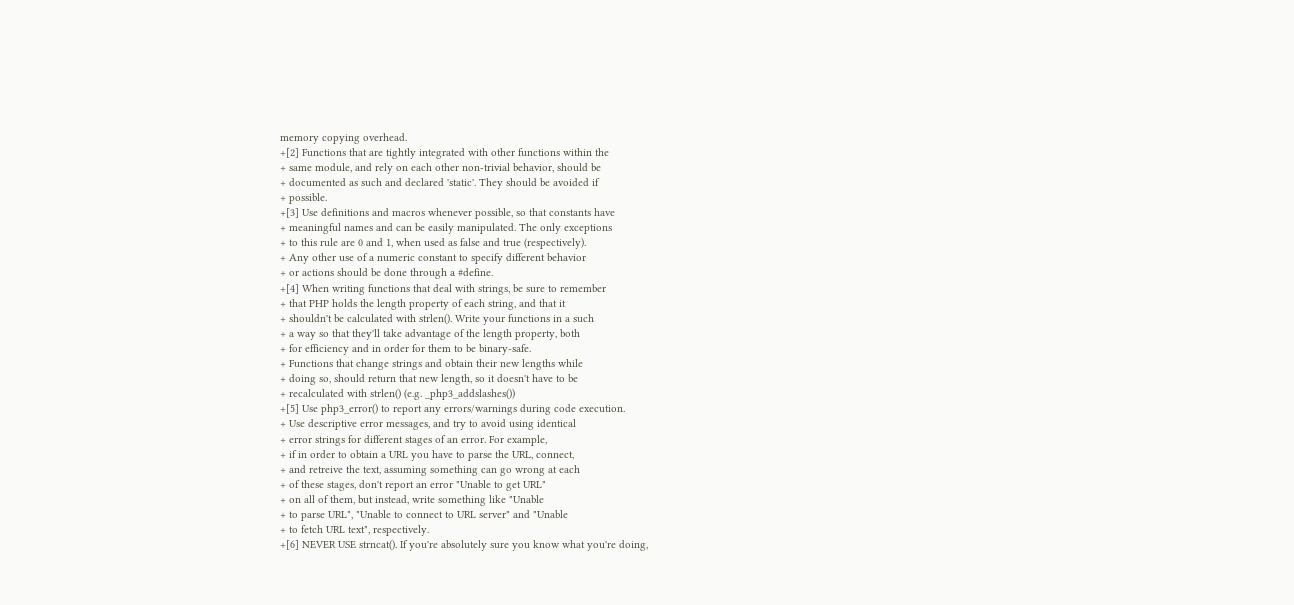memory copying overhead.
+[2] Functions that are tightly integrated with other functions within the
+ same module, and rely on each other non-trivial behavior, should be
+ documented as such and declared 'static'. They should be avoided if
+ possible.
+[3] Use definitions and macros whenever possible, so that constants have
+ meaningful names and can be easily manipulated. The only exceptions
+ to this rule are 0 and 1, when used as false and true (respectively).
+ Any other use of a numeric constant to specify different behavior
+ or actions should be done through a #define.
+[4] When writing functions that deal with strings, be sure to remember
+ that PHP holds the length property of each string, and that it
+ shouldn't be calculated with strlen(). Write your functions in a such
+ a way so that they'll take advantage of the length property, both
+ for efficiency and in order for them to be binary-safe.
+ Functions that change strings and obtain their new lengths while
+ doing so, should return that new length, so it doesn't have to be
+ recalculated with strlen() (e.g. _php3_addslashes())
+[5] Use php3_error() to report any errors/warnings during code execution.
+ Use descriptive error messages, and try to avoid using identical
+ error strings for different stages of an error. For example,
+ if in order to obtain a URL you have to parse the URL, connect,
+ and retreive the text, assuming something can go wrong at each
+ of these stages, don't report an error "Unable to get URL"
+ on all of them, but instead, write something like "Unable
+ to parse URL", "Unable to connect to URL server" and "Unable
+ to fetch URL text", respectively.
+[6] NEVER USE strncat(). If you're absolutely sure you know what you're doing,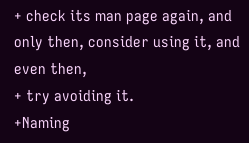+ check its man page again, and only then, consider using it, and even then,
+ try avoiding it.
+Naming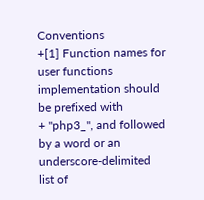Conventions
+[1] Function names for user functions implementation should be prefixed with
+ "php3_", and followed by a word or an underscore-delimited list of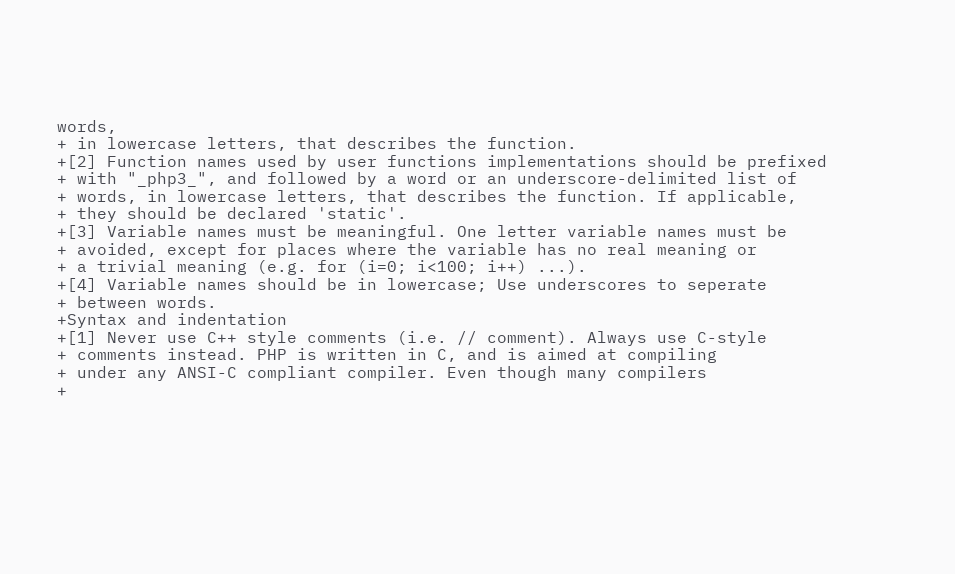words,
+ in lowercase letters, that describes the function.
+[2] Function names used by user functions implementations should be prefixed
+ with "_php3_", and followed by a word or an underscore-delimited list of
+ words, in lowercase letters, that describes the function. If applicable,
+ they should be declared 'static'.
+[3] Variable names must be meaningful. One letter variable names must be
+ avoided, except for places where the variable has no real meaning or
+ a trivial meaning (e.g. for (i=0; i<100; i++) ...).
+[4] Variable names should be in lowercase; Use underscores to seperate
+ between words.
+Syntax and indentation
+[1] Never use C++ style comments (i.e. // comment). Always use C-style
+ comments instead. PHP is written in C, and is aimed at compiling
+ under any ANSI-C compliant compiler. Even though many compilers
+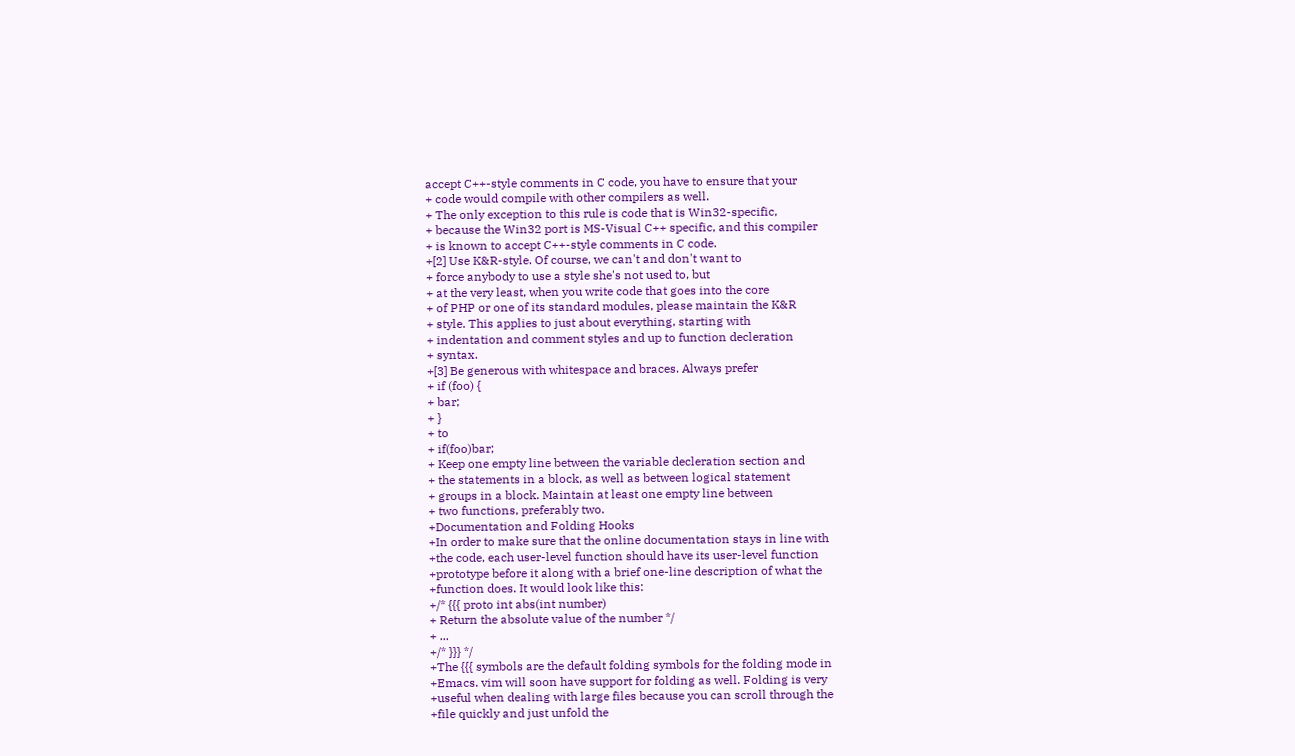accept C++-style comments in C code, you have to ensure that your
+ code would compile with other compilers as well.
+ The only exception to this rule is code that is Win32-specific,
+ because the Win32 port is MS-Visual C++ specific, and this compiler
+ is known to accept C++-style comments in C code.
+[2] Use K&R-style. Of course, we can't and don't want to
+ force anybody to use a style she's not used to, but
+ at the very least, when you write code that goes into the core
+ of PHP or one of its standard modules, please maintain the K&R
+ style. This applies to just about everything, starting with
+ indentation and comment styles and up to function decleration
+ syntax.
+[3] Be generous with whitespace and braces. Always prefer
+ if (foo) {
+ bar;
+ }
+ to
+ if(foo)bar;
+ Keep one empty line between the variable decleration section and
+ the statements in a block, as well as between logical statement
+ groups in a block. Maintain at least one empty line between
+ two functions, preferably two.
+Documentation and Folding Hooks
+In order to make sure that the online documentation stays in line with
+the code, each user-level function should have its user-level function
+prototype before it along with a brief one-line description of what the
+function does. It would look like this:
+/* {{{ proto int abs(int number)
+ Return the absolute value of the number */
+ ...
+/* }}} */
+The {{{ symbols are the default folding symbols for the folding mode in
+Emacs. vim will soon have support for folding as well. Folding is very
+useful when dealing with large files because you can scroll through the
+file quickly and just unfold the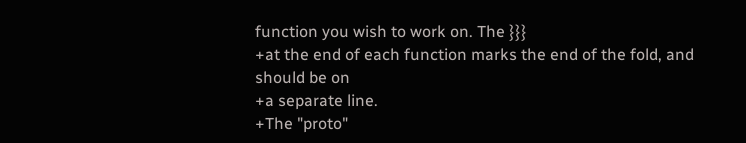function you wish to work on. The }}}
+at the end of each function marks the end of the fold, and should be on
+a separate line.
+The "proto"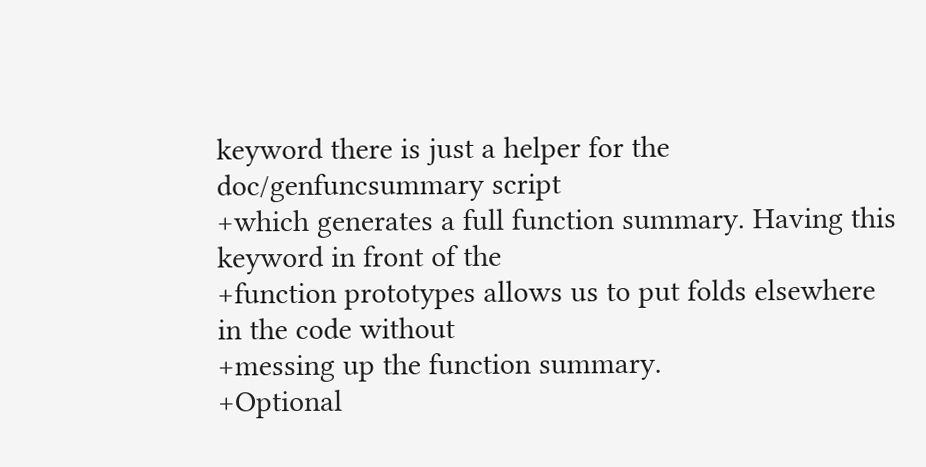keyword there is just a helper for the doc/genfuncsummary script
+which generates a full function summary. Having this keyword in front of the
+function prototypes allows us to put folds elsewhere in the code without
+messing up the function summary.
+Optional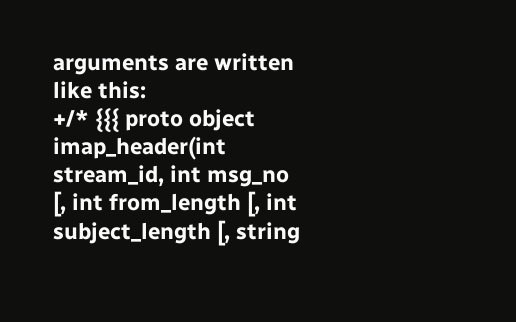arguments are written like this:
+/* {{{ proto object imap_header(int stream_id, int msg_no [, int from_length [, int subject_length [, string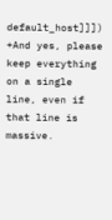default_host]]])
+And yes, please keep everything on a single line, even if that line is massive.